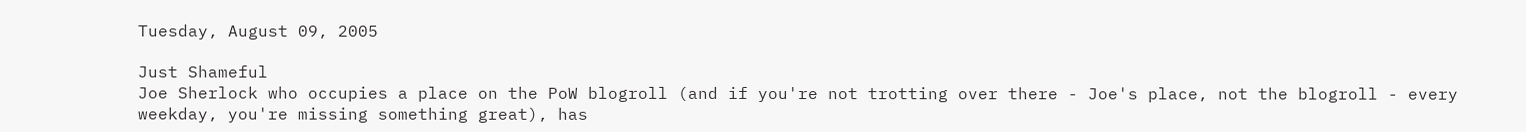Tuesday, August 09, 2005

Just Shameful
Joe Sherlock who occupies a place on the PoW blogroll (and if you're not trotting over there - Joe's place, not the blogroll - every weekday, you're missing something great), has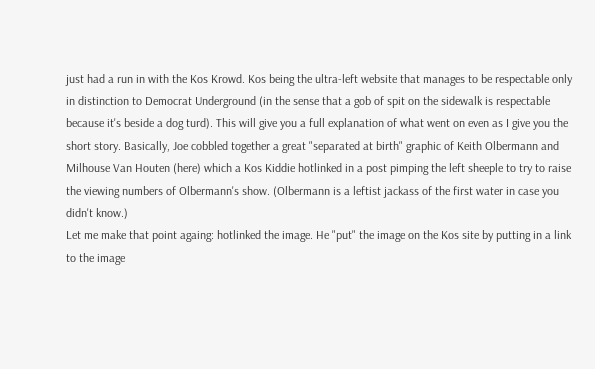just had a run in with the Kos Krowd. Kos being the ultra-left website that manages to be respectable only in distinction to Democrat Underground (in the sense that a gob of spit on the sidewalk is respectable because it's beside a dog turd). This will give you a full explanation of what went on even as I give you the short story. Basically, Joe cobbled together a great "separated at birth" graphic of Keith Olbermann and Milhouse Van Houten (here) which a Kos Kiddie hotlinked in a post pimping the left sheeple to try to raise the viewing numbers of Olbermann's show. (Olbermann is a leftist jackass of the first water in case you didn't know.)
Let me make that point againg: hotlinked the image. He "put" the image on the Kos site by putting in a link to the image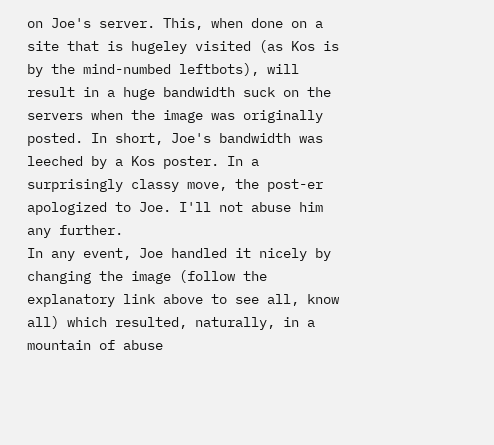on Joe's server. This, when done on a site that is hugeley visited (as Kos is by the mind-numbed leftbots), will result in a huge bandwidth suck on the servers when the image was originally posted. In short, Joe's bandwidth was leeched by a Kos poster. In a surprisingly classy move, the post-er apologized to Joe. I'll not abuse him any further.
In any event, Joe handled it nicely by changing the image (follow the explanatory link above to see all, know all) which resulted, naturally, in a mountain of abuse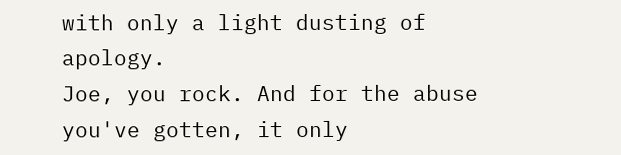with only a light dusting of apology.
Joe, you rock. And for the abuse you've gotten, it only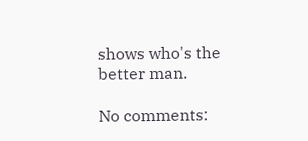shows who's the better man.

No comments: